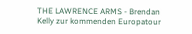THE LAWRENCE ARMS - Brendan Kelly zur kommenden Europatour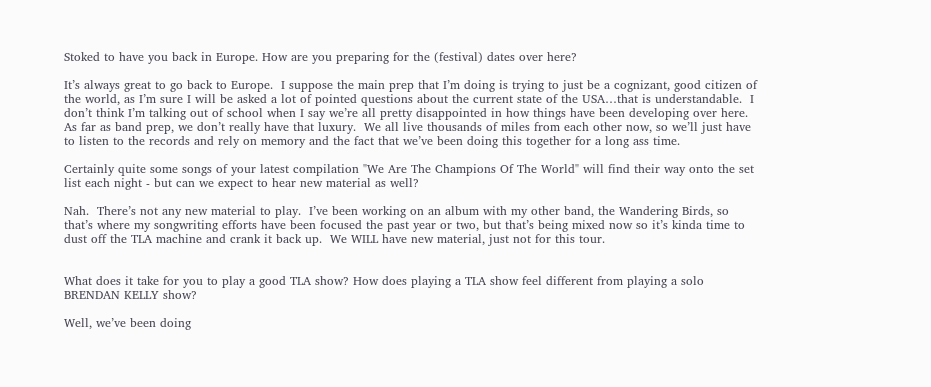Stoked to have you back in Europe. How are you preparing for the (festival) dates over here?

It’s always great to go back to Europe.  I suppose the main prep that I’m doing is trying to just be a cognizant, good citizen of the world, as I’m sure I will be asked a lot of pointed questions about the current state of the USA…that is understandable.  I don’t think I’m talking out of school when I say we’re all pretty disappointed in how things have been developing over here.  As far as band prep, we don’t really have that luxury.  We all live thousands of miles from each other now, so we’ll just have to listen to the records and rely on memory and the fact that we’ve been doing this together for a long ass time.

Certainly quite some songs of your latest compilation "We Are The Champions Of The World" will find their way onto the set list each night - but can we expect to hear new material as well?

Nah.  There’s not any new material to play.  I’ve been working on an album with my other band, the Wandering Birds, so that’s where my songwriting efforts have been focused the past year or two, but that’s being mixed now so it’s kinda time to dust off the TLA machine and crank it back up.  We WILL have new material, just not for this tour.


What does it take for you to play a good TLA show? How does playing a TLA show feel different from playing a solo BRENDAN KELLY show?

Well, we’ve been doing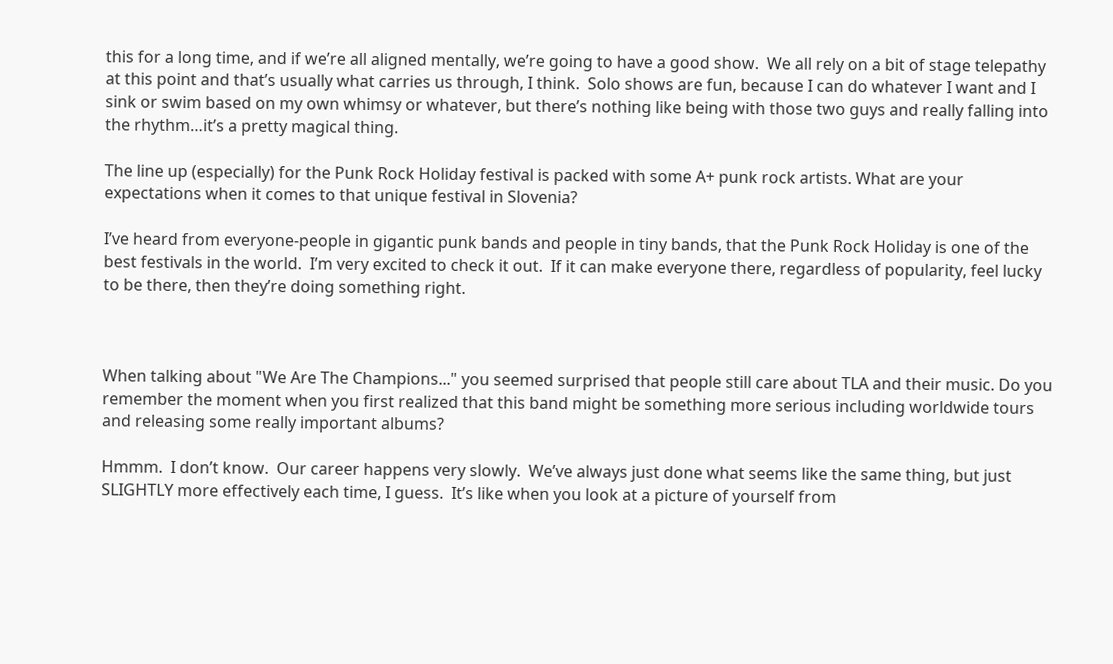this for a long time, and if we’re all aligned mentally, we’re going to have a good show.  We all rely on a bit of stage telepathy at this point and that’s usually what carries us through, I think.  Solo shows are fun, because I can do whatever I want and I sink or swim based on my own whimsy or whatever, but there’s nothing like being with those two guys and really falling into the rhythm…it’s a pretty magical thing.

The line up (especially) for the Punk Rock Holiday festival is packed with some A+ punk rock artists. What are your expectations when it comes to that unique festival in Slovenia?

I’ve heard from everyone-people in gigantic punk bands and people in tiny bands, that the Punk Rock Holiday is one of the best festivals in the world.  I’m very excited to check it out.  If it can make everyone there, regardless of popularity, feel lucky to be there, then they’re doing something right.



When talking about "We Are The Champions..." you seemed surprised that people still care about TLA and their music. Do you remember the moment when you first realized that this band might be something more serious including worldwide tours and releasing some really important albums?

Hmmm.  I don’t know.  Our career happens very slowly.  We’ve always just done what seems like the same thing, but just SLIGHTLY more effectively each time, I guess.  It’s like when you look at a picture of yourself from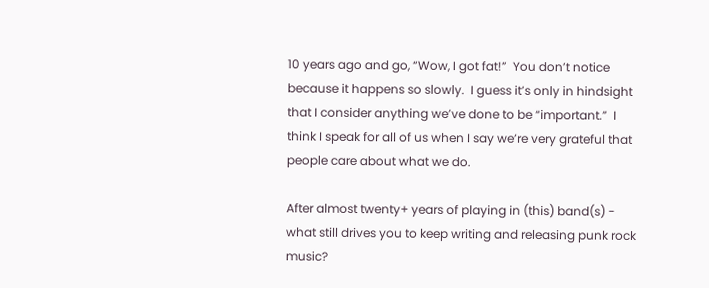10 years ago and go, “Wow, I got fat!”  You don’t notice because it happens so slowly.  I guess it’s only in hindsight that I consider anything we’ve done to be “important.”  I think I speak for all of us when I say we’re very grateful that people care about what we do.

After almost twenty+ years of playing in (this) band(s) - what still drives you to keep writing and releasing punk rock music?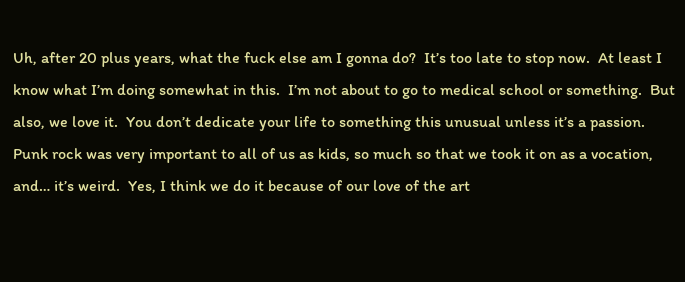Uh, after 20 plus years, what the fuck else am I gonna do?  It’s too late to stop now.  At least I know what I’m doing somewhat in this.  I’m not about to go to medical school or something.  But also, we love it.  You don’t dedicate your life to something this unusual unless it’s a passion.  Punk rock was very important to all of us as kids, so much so that we took it on as a vocation, and… it’s weird.  Yes, I think we do it because of our love of the art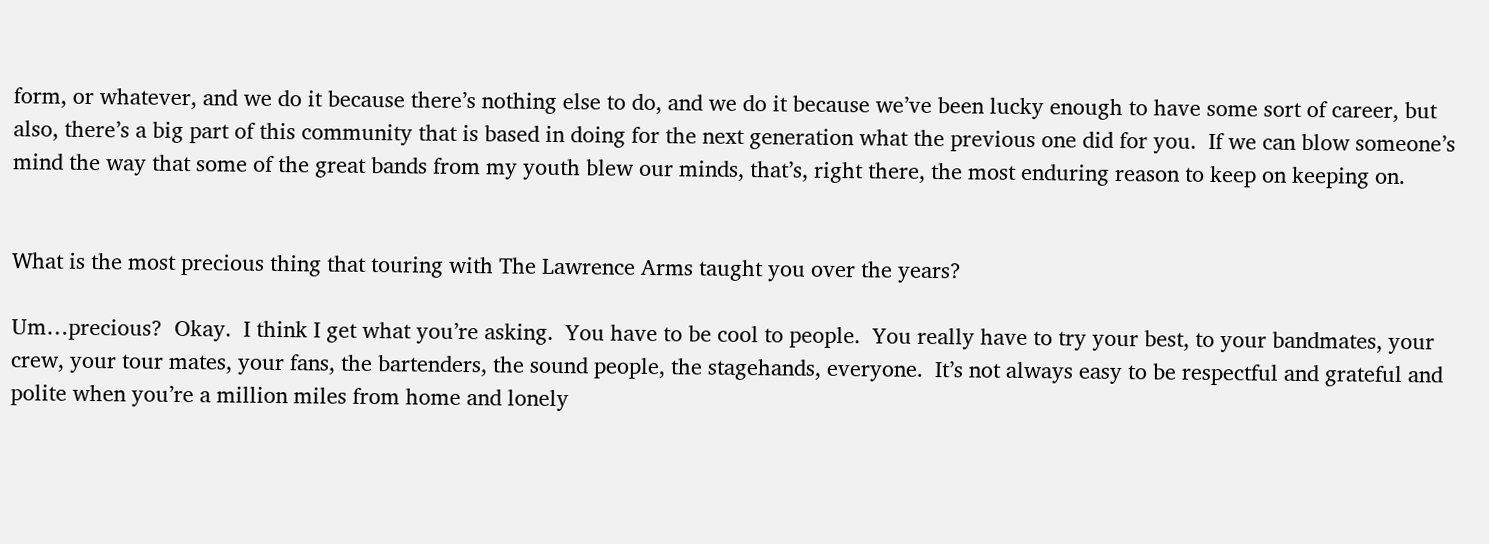form, or whatever, and we do it because there’s nothing else to do, and we do it because we’ve been lucky enough to have some sort of career, but also, there’s a big part of this community that is based in doing for the next generation what the previous one did for you.  If we can blow someone’s mind the way that some of the great bands from my youth blew our minds, that’s, right there, the most enduring reason to keep on keeping on.


What is the most precious thing that touring with The Lawrence Arms taught you over the years?

Um…precious?  Okay.  I think I get what you’re asking.  You have to be cool to people.  You really have to try your best, to your bandmates, your crew, your tour mates, your fans, the bartenders, the sound people, the stagehands, everyone.  It’s not always easy to be respectful and grateful and polite when you’re a million miles from home and lonely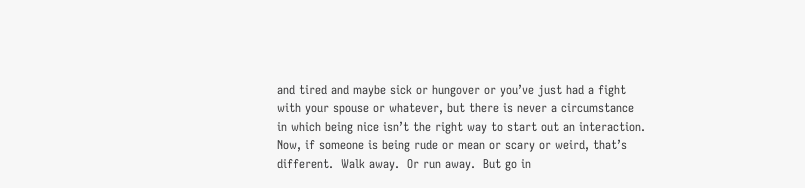and tired and maybe sick or hungover or you’ve just had a fight with your spouse or whatever, but there is never a circumstance in which being nice isn’t the right way to start out an interaction.  Now, if someone is being rude or mean or scary or weird, that’s different.  Walk away.  Or run away.  But go in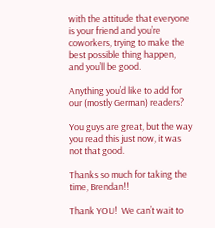with the attitude that everyone is your friend and you’re coworkers, trying to make the best possible thing happen, and you’ll be good.

Anything you’d like to add for our (mostly German) readers?

You guys are great, but the way you read this just now, it was not that good.

Thanks so much for taking the time, Brendan!!

Thank YOU!  We can’t wait to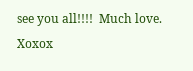see you all!!!!  Much love.  Xoxox